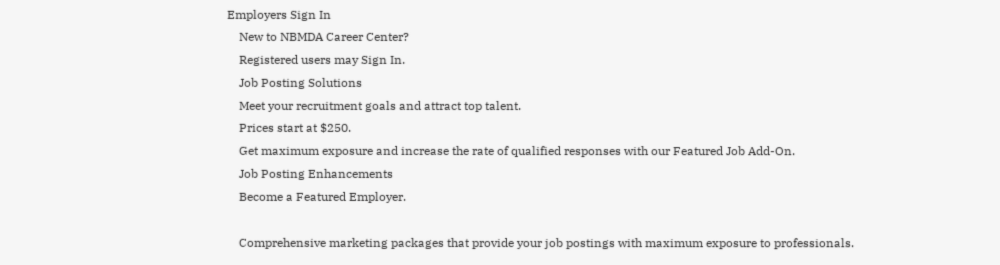Employers Sign In
    New to NBMDA Career Center?
    Registered users may Sign In.
    Job Posting Solutions
    Meet your recruitment goals and attract top talent.
    Prices start at $250.
    Get maximum exposure and increase the rate of qualified responses with our Featured Job Add-On.
    Job Posting Enhancements
    Become a Featured Employer.

    Comprehensive marketing packages that provide your job postings with maximum exposure to professionals.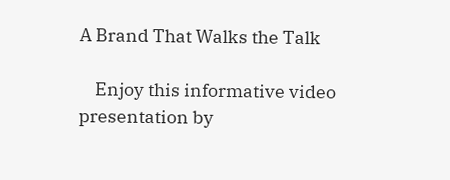A Brand That Walks the Talk

    Enjoy this informative video presentation by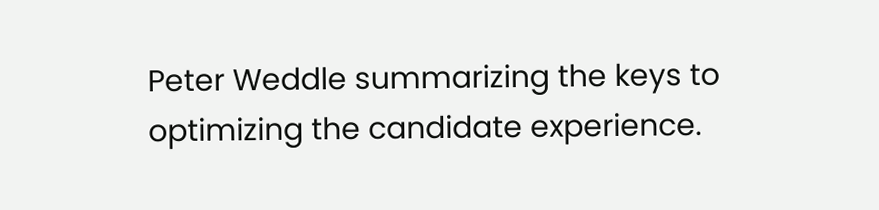Peter Weddle summarizing the keys to optimizing the candidate experience.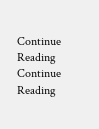Continue Reading Continue Reading